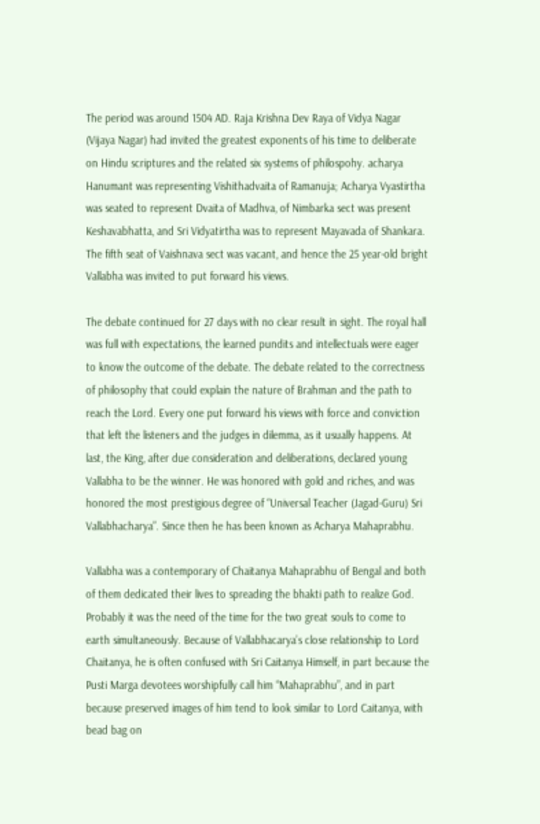The period was around 1504 AD. Raja Krishna Dev Raya of Vidya Nagar (Vijaya Nagar) had invited the greatest exponents of his time to deliberate on Hindu scriptures and the related six systems of philospohy. acharya Hanumant was representing Vishithadvaita of Ramanuja; Acharya Vyastirtha was seated to represent Dvaita of Madhva, of Nimbarka sect was present Keshavabhatta, and Sri Vidyatirtha was to represent Mayavada of Shankara. The fifth seat of Vaishnava sect was vacant, and hence the 25 year-old bright Vallabha was invited to put forward his views.

The debate continued for 27 days with no clear result in sight. The royal hall was full with expectations, the learned pundits and intellectuals were eager to know the outcome of the debate. The debate related to the correctness of philosophy that could explain the nature of Brahman and the path to reach the Lord. Every one put forward his views with force and conviction that left the listeners and the judges in dilemma, as it usually happens. At last, the King, after due consideration and deliberations, declared young Vallabha to be the winner. He was honored with gold and riches, and was honored the most prestigious degree of “Universal Teacher (Jagad-Guru) Sri Vallabhacharya”. Since then he has been known as Acharya Mahaprabhu.

Vallabha was a contemporary of Chaitanya Mahaprabhu of Bengal and both of them dedicated their lives to spreading the bhakti path to realize God. Probably it was the need of the time for the two great souls to come to earth simultaneously. Because of Vallabhacarya’s close relationship to Lord Chaitanya, he is often confused with Sri Caitanya Himself, in part because the Pusti Marga devotees worshipfully call him “Mahaprabhu”, and in part because preserved images of him tend to look similar to Lord Caitanya, with bead bag on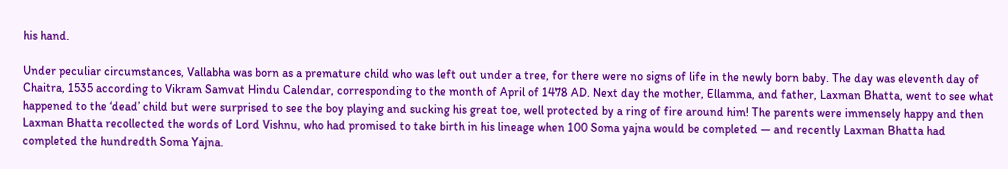his hand.

Under peculiar circumstances, Vallabha was born as a premature child who was left out under a tree, for there were no signs of life in the newly born baby. The day was eleventh day of Chaitra, 1535 according to Vikram Samvat Hindu Calendar, corresponding to the month of April of 1478 AD. Next day the mother, Ellamma, and father, Laxman Bhatta, went to see what happened to the ‘dead’ child but were surprised to see the boy playing and sucking his great toe, well protected by a ring of fire around him! The parents were immensely happy and then Laxman Bhatta recollected the words of Lord Vishnu, who had promised to take birth in his lineage when 100 Soma yajna would be completed — and recently Laxman Bhatta had completed the hundredth Soma Yajna.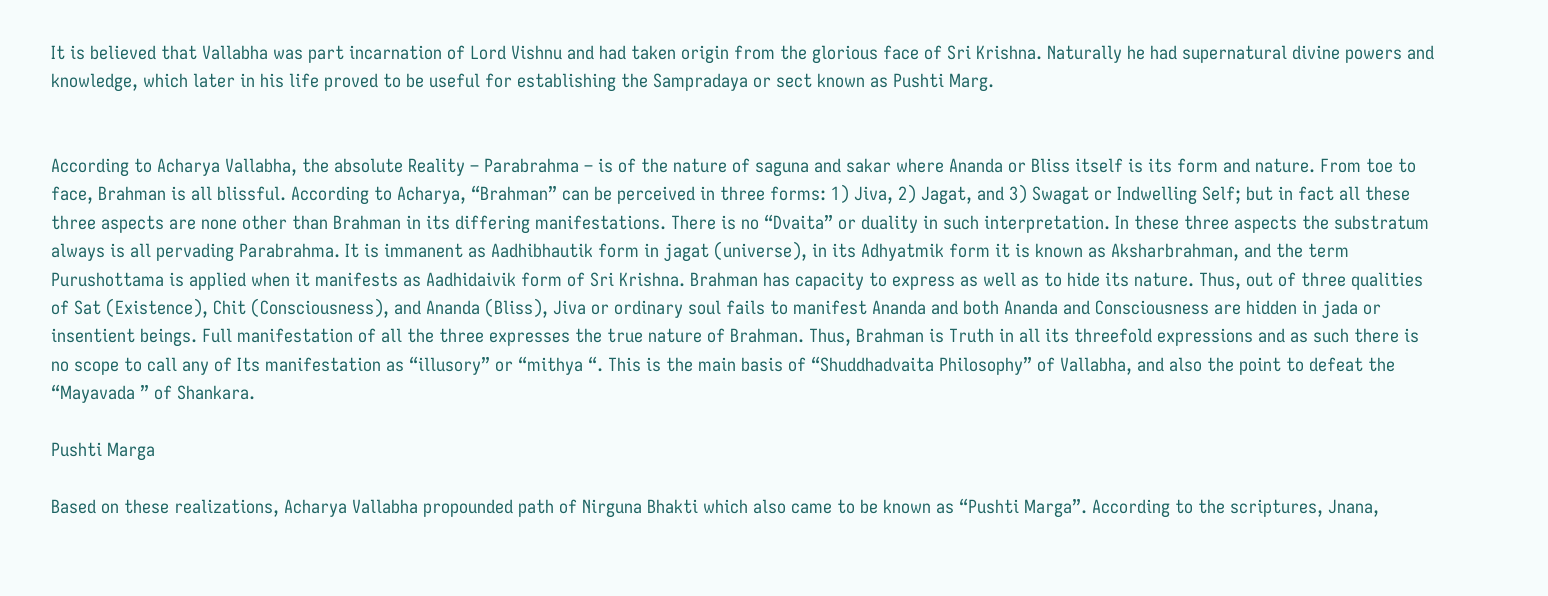It is believed that Vallabha was part incarnation of Lord Vishnu and had taken origin from the glorious face of Sri Krishna. Naturally he had supernatural divine powers and knowledge, which later in his life proved to be useful for establishing the Sampradaya or sect known as Pushti Marg.


According to Acharya Vallabha, the absolute Reality – Parabrahma – is of the nature of saguna and sakar where Ananda or Bliss itself is its form and nature. From toe to face, Brahman is all blissful. According to Acharya, “Brahman” can be perceived in three forms: 1) Jiva, 2) Jagat, and 3) Swagat or Indwelling Self; but in fact all these three aspects are none other than Brahman in its differing manifestations. There is no “Dvaita” or duality in such interpretation. In these three aspects the substratum always is all pervading Parabrahma. It is immanent as Aadhibhautik form in jagat (universe), in its Adhyatmik form it is known as Aksharbrahman, and the term Purushottama is applied when it manifests as Aadhidaivik form of Sri Krishna. Brahman has capacity to express as well as to hide its nature. Thus, out of three qualities of Sat (Existence), Chit (Consciousness), and Ananda (Bliss), Jiva or ordinary soul fails to manifest Ananda and both Ananda and Consciousness are hidden in jada or insentient beings. Full manifestation of all the three expresses the true nature of Brahman. Thus, Brahman is Truth in all its threefold expressions and as such there is no scope to call any of Its manifestation as “illusory” or “mithya “. This is the main basis of “Shuddhadvaita Philosophy” of Vallabha, and also the point to defeat the “Mayavada ” of Shankara.

Pushti Marga

Based on these realizations, Acharya Vallabha propounded path of Nirguna Bhakti which also came to be known as “Pushti Marga”. According to the scriptures, Jnana,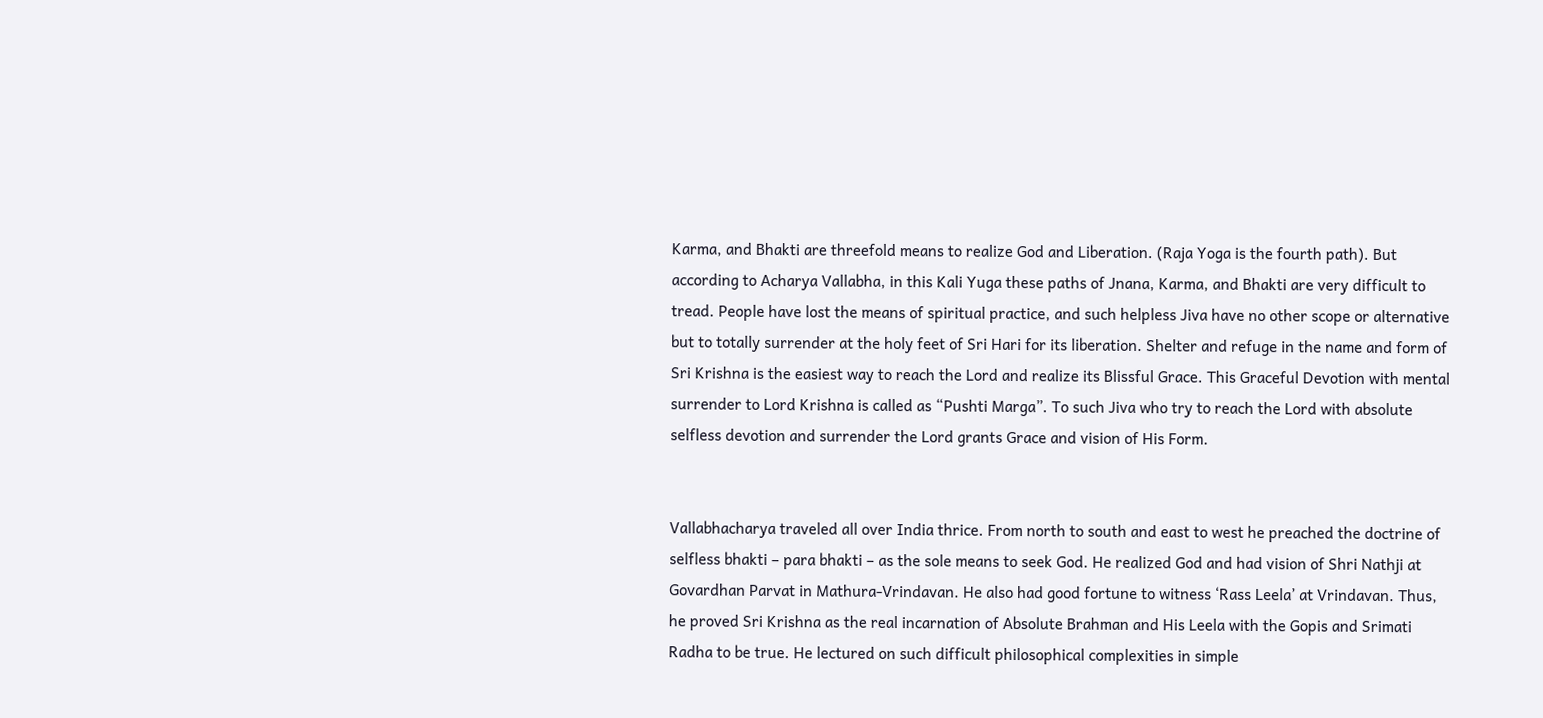Karma, and Bhakti are threefold means to realize God and Liberation. (Raja Yoga is the fourth path). But according to Acharya Vallabha, in this Kali Yuga these paths of Jnana, Karma, and Bhakti are very difficult to tread. People have lost the means of spiritual practice, and such helpless Jiva have no other scope or alternative but to totally surrender at the holy feet of Sri Hari for its liberation. Shelter and refuge in the name and form of Sri Krishna is the easiest way to reach the Lord and realize its Blissful Grace. This Graceful Devotion with mental surrender to Lord Krishna is called as “Pushti Marga”. To such Jiva who try to reach the Lord with absolute selfless devotion and surrender the Lord grants Grace and vision of His Form.


Vallabhacharya traveled all over India thrice. From north to south and east to west he preached the doctrine of selfless bhakti – para bhakti – as the sole means to seek God. He realized God and had vision of Shri Nathji at Govardhan Parvat in Mathura-Vrindavan. He also had good fortune to witness ‘Rass Leela’ at Vrindavan. Thus, he proved Sri Krishna as the real incarnation of Absolute Brahman and His Leela with the Gopis and Srimati Radha to be true. He lectured on such difficult philosophical complexities in simple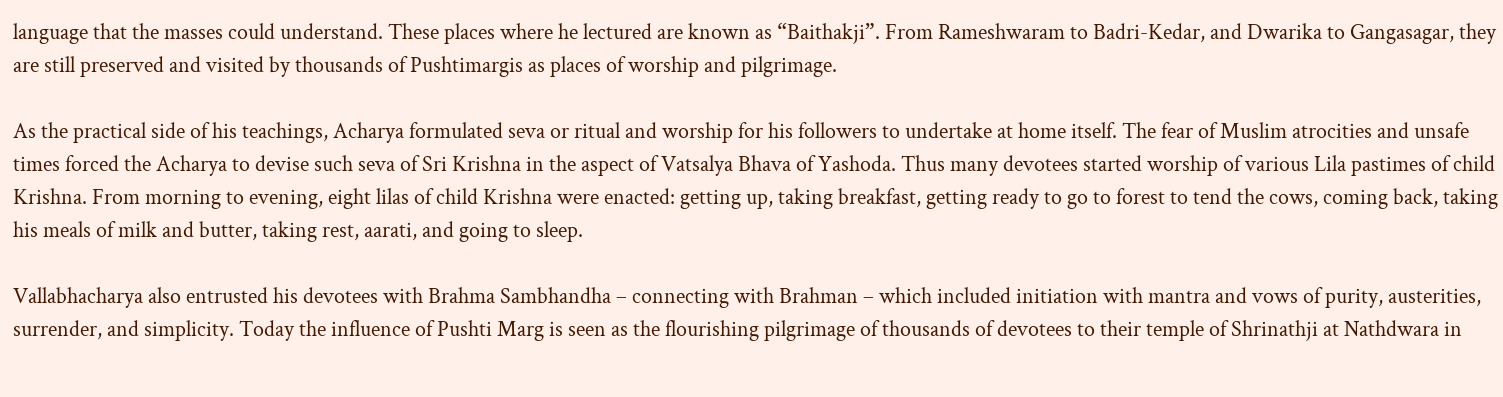language that the masses could understand. These places where he lectured are known as “Baithakji”. From Rameshwaram to Badri-Kedar, and Dwarika to Gangasagar, they are still preserved and visited by thousands of Pushtimargis as places of worship and pilgrimage.

As the practical side of his teachings, Acharya formulated seva or ritual and worship for his followers to undertake at home itself. The fear of Muslim atrocities and unsafe times forced the Acharya to devise such seva of Sri Krishna in the aspect of Vatsalya Bhava of Yashoda. Thus many devotees started worship of various Lila pastimes of child Krishna. From morning to evening, eight lilas of child Krishna were enacted: getting up, taking breakfast, getting ready to go to forest to tend the cows, coming back, taking his meals of milk and butter, taking rest, aarati, and going to sleep.

Vallabhacharya also entrusted his devotees with Brahma Sambhandha – connecting with Brahman – which included initiation with mantra and vows of purity, austerities, surrender, and simplicity. Today the influence of Pushti Marg is seen as the flourishing pilgrimage of thousands of devotees to their temple of Shrinathji at Nathdwara in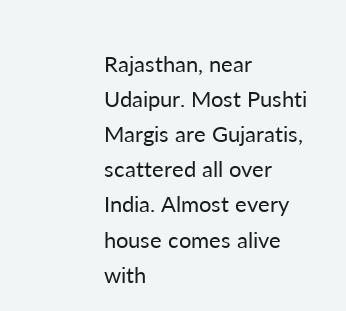Rajasthan, near Udaipur. Most Pushti Margis are Gujaratis, scattered all over India. Almost every house comes alive with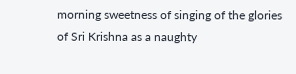morning sweetness of singing of the glories of Sri Krishna as a naughty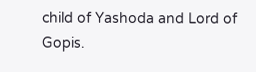child of Yashoda and Lord of Gopis.